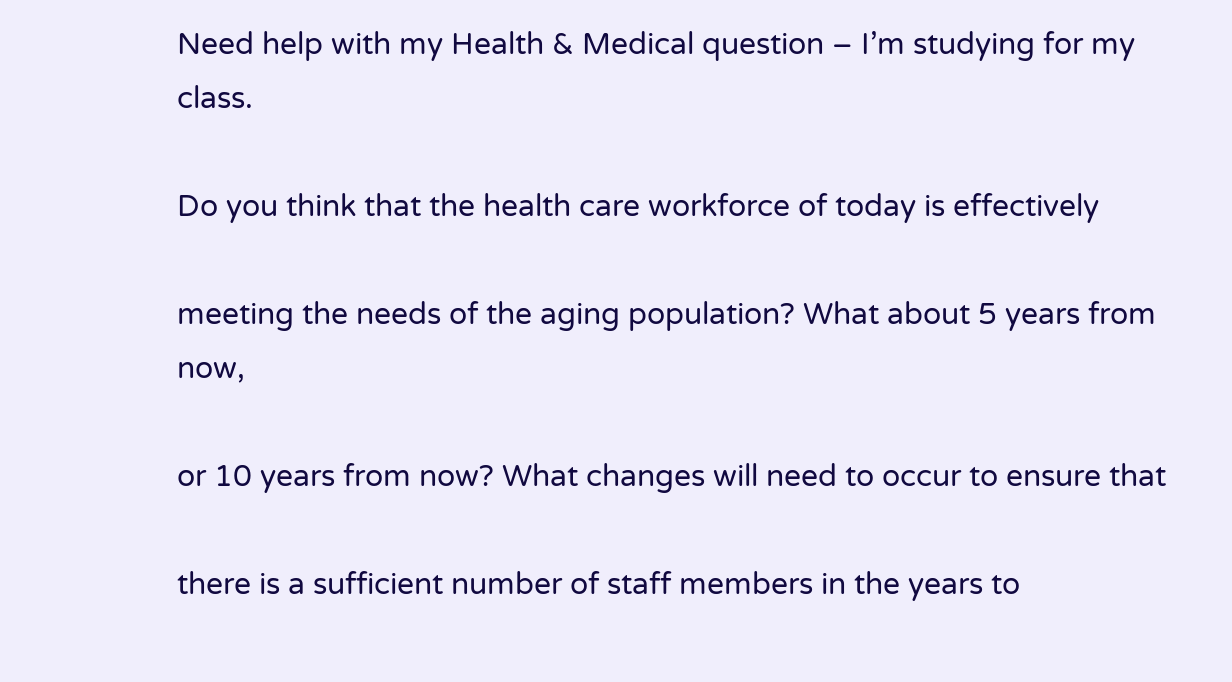Need help with my Health & Medical question – I’m studying for my class.

Do you think that the health care workforce of today is effectively

meeting the needs of the aging population? What about 5 years from now,

or 10 years from now? What changes will need to occur to ensure that

there is a sufficient number of staff members in the years to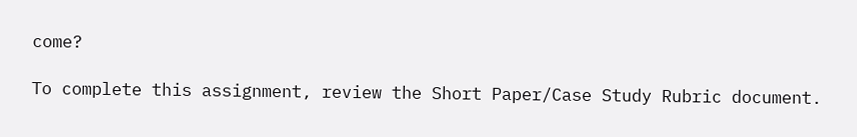come?

To complete this assignment, review the Short Paper/Case Study Rubric document.